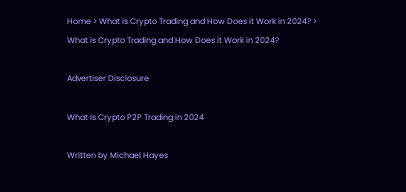Home > What is Crypto Trading and How Does it Work in 2024? > What is Crypto Trading and How Does it Work in 2024?

Advertiser Disclosure

What Is Crypto P2P Trading in 2024

Written by Michael Hayes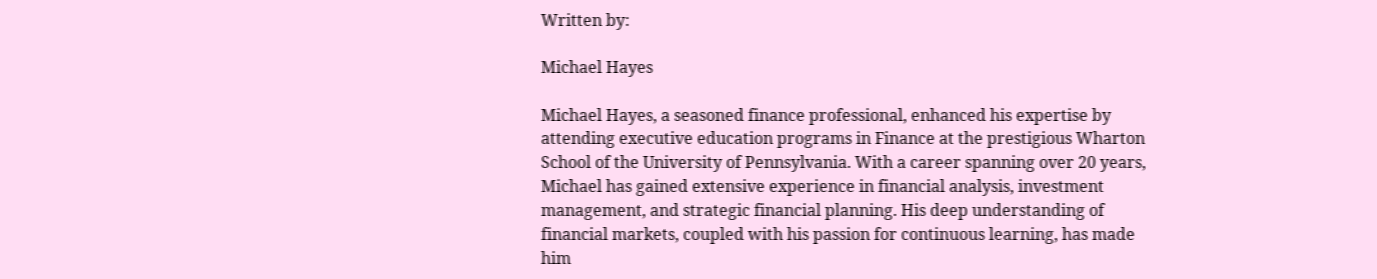Written by:

Michael Hayes

Michael Hayes, a seasoned finance professional, enhanced his expertise by attending executive education programs in Finance at the prestigious Wharton School of the University of Pennsylvania. With a career spanning over 20 years, Michael has gained extensive experience in financial analysis, investment management, and strategic financial planning. His deep understanding of financial markets, coupled with his passion for continuous learning, has made him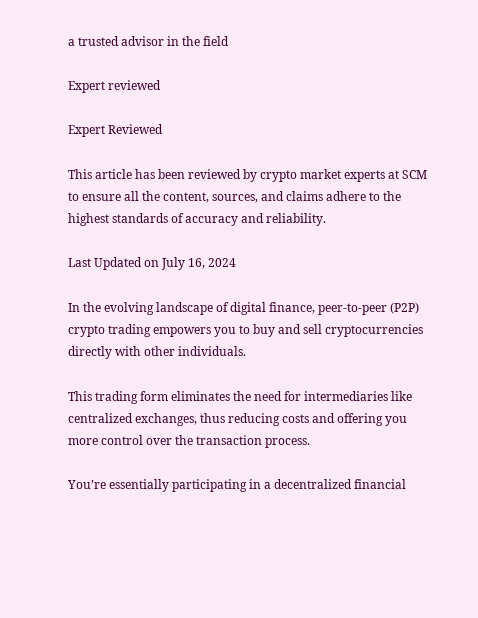a trusted advisor in the field

Expert reviewed

Expert Reviewed

This article has been reviewed by crypto market experts at SCM to ensure all the content, sources, and claims adhere to the highest standards of accuracy and reliability.

Last Updated on July 16, 2024

In the evolving landscape of digital finance, peer-to-peer (P2P) crypto trading empowers you to buy and sell cryptocurrencies directly with other individuals.

This trading form eliminates the need for intermediaries like centralized exchanges, thus reducing costs and offering you more control over the transaction process.

You’re essentially participating in a decentralized financial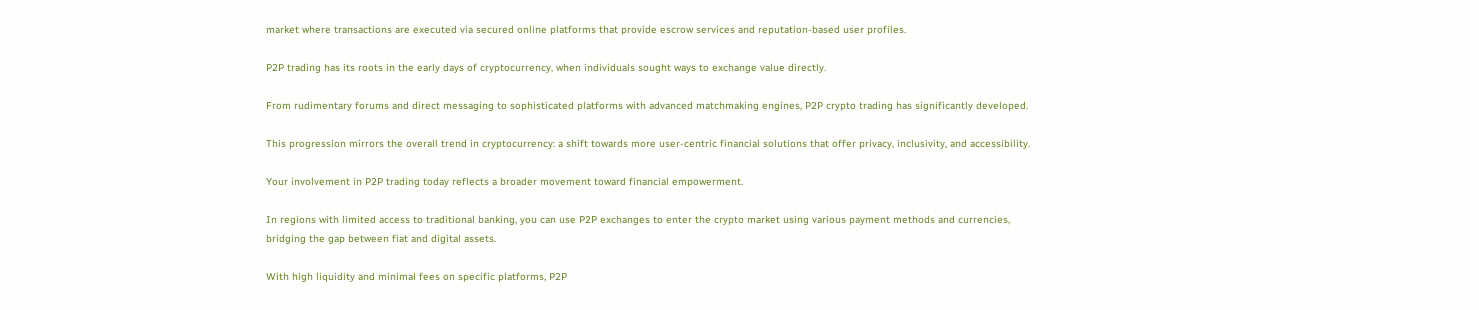market where transactions are executed via secured online platforms that provide escrow services and reputation-based user profiles.

P2P trading has its roots in the early days of cryptocurrency, when individuals sought ways to exchange value directly.

From rudimentary forums and direct messaging to sophisticated platforms with advanced matchmaking engines, P2P crypto trading has significantly developed.

This progression mirrors the overall trend in cryptocurrency: a shift towards more user-centric financial solutions that offer privacy, inclusivity, and accessibility.

Your involvement in P2P trading today reflects a broader movement toward financial empowerment.

In regions with limited access to traditional banking, you can use P2P exchanges to enter the crypto market using various payment methods and currencies, bridging the gap between fiat and digital assets.

With high liquidity and minimal fees on specific platforms, P2P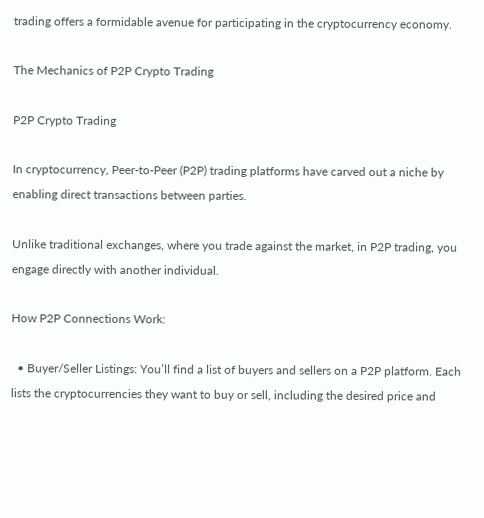trading offers a formidable avenue for participating in the cryptocurrency economy.

The Mechanics of P2P Crypto Trading

P2P Crypto Trading

In cryptocurrency, Peer-to-Peer (P2P) trading platforms have carved out a niche by enabling direct transactions between parties.

Unlike traditional exchanges, where you trade against the market, in P2P trading, you engage directly with another individual.

How P2P Connections Work:

  • Buyer/Seller Listings: You’ll find a list of buyers and sellers on a P2P platform. Each lists the cryptocurrencies they want to buy or sell, including the desired price and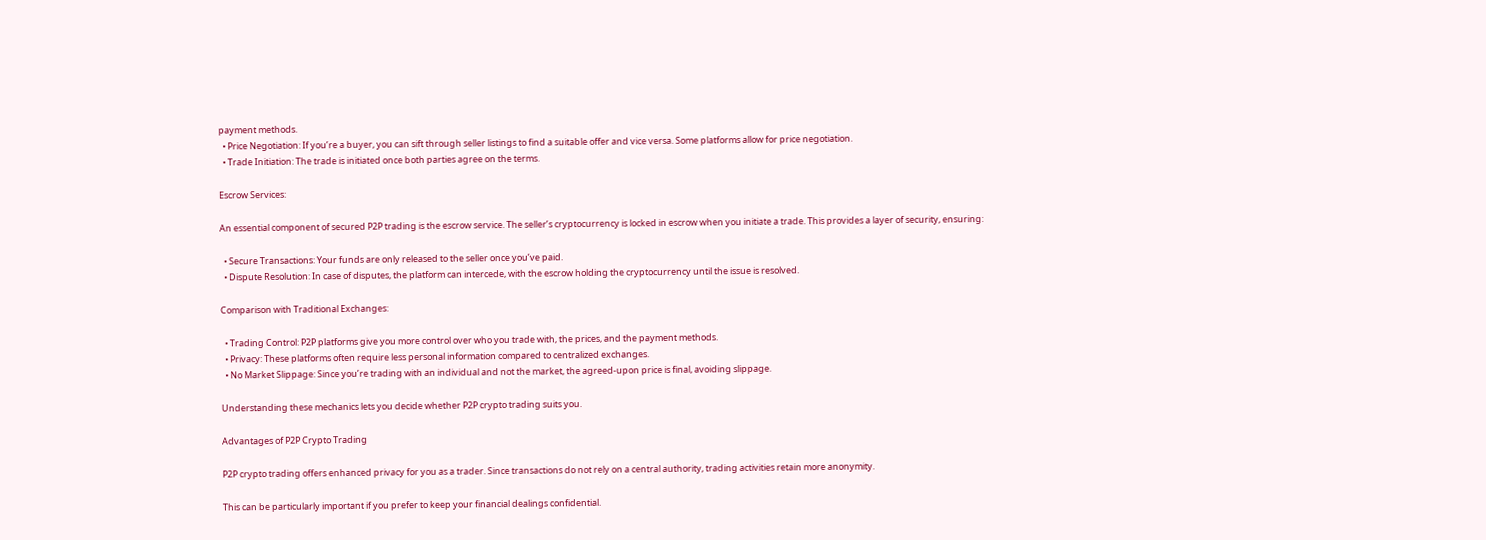payment methods.
  • Price Negotiation: If you’re a buyer, you can sift through seller listings to find a suitable offer and vice versa. Some platforms allow for price negotiation.
  • Trade Initiation: The trade is initiated once both parties agree on the terms.

Escrow Services:

An essential component of secured P2P trading is the escrow service. The seller’s cryptocurrency is locked in escrow when you initiate a trade. This provides a layer of security, ensuring:

  • Secure Transactions: Your funds are only released to the seller once you’ve paid.
  • Dispute Resolution: In case of disputes, the platform can intercede, with the escrow holding the cryptocurrency until the issue is resolved.

Comparison with Traditional Exchanges:

  • Trading Control: P2P platforms give you more control over who you trade with, the prices, and the payment methods.
  • Privacy: These platforms often require less personal information compared to centralized exchanges.
  • No Market Slippage: Since you’re trading with an individual and not the market, the agreed-upon price is final, avoiding slippage.

Understanding these mechanics lets you decide whether P2P crypto trading suits you.

Advantages of P2P Crypto Trading

P2P crypto trading offers enhanced privacy for you as a trader. Since transactions do not rely on a central authority, trading activities retain more anonymity.

This can be particularly important if you prefer to keep your financial dealings confidential.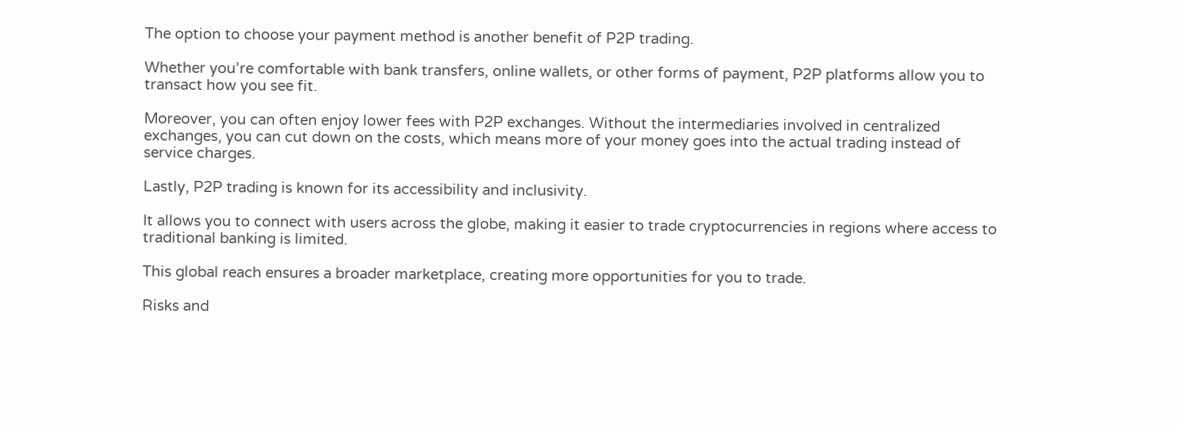The option to choose your payment method is another benefit of P2P trading.

Whether you’re comfortable with bank transfers, online wallets, or other forms of payment, P2P platforms allow you to transact how you see fit.

Moreover, you can often enjoy lower fees with P2P exchanges. Without the intermediaries involved in centralized exchanges, you can cut down on the costs, which means more of your money goes into the actual trading instead of service charges.

Lastly, P2P trading is known for its accessibility and inclusivity.

It allows you to connect with users across the globe, making it easier to trade cryptocurrencies in regions where access to traditional banking is limited.

This global reach ensures a broader marketplace, creating more opportunities for you to trade.

Risks and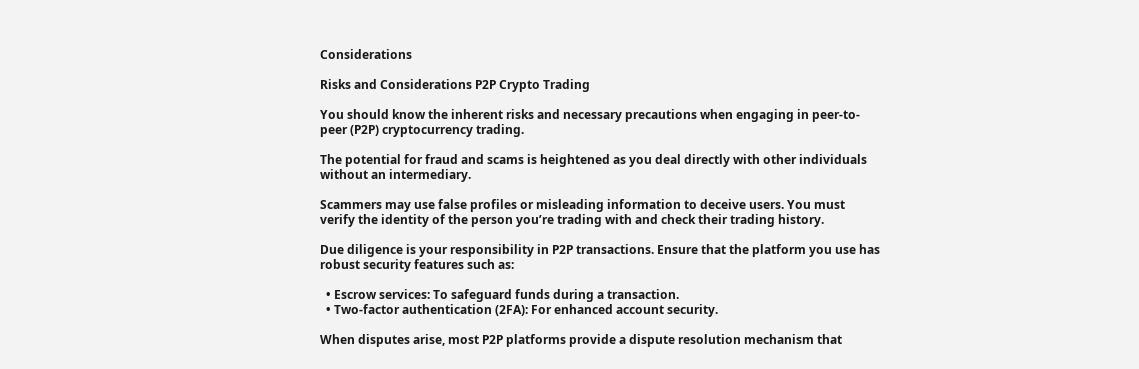Considerations

Risks and Considerations P2P Crypto Trading

You should know the inherent risks and necessary precautions when engaging in peer-to-peer (P2P) cryptocurrency trading.

The potential for fraud and scams is heightened as you deal directly with other individuals without an intermediary.

Scammers may use false profiles or misleading information to deceive users. You must verify the identity of the person you’re trading with and check their trading history.

Due diligence is your responsibility in P2P transactions. Ensure that the platform you use has robust security features such as:

  • Escrow services: To safeguard funds during a transaction.
  • Two-factor authentication (2FA): For enhanced account security.

When disputes arise, most P2P platforms provide a dispute resolution mechanism that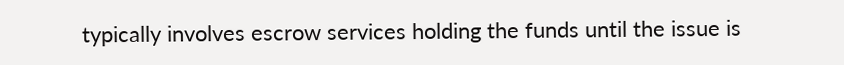typically involves escrow services holding the funds until the issue is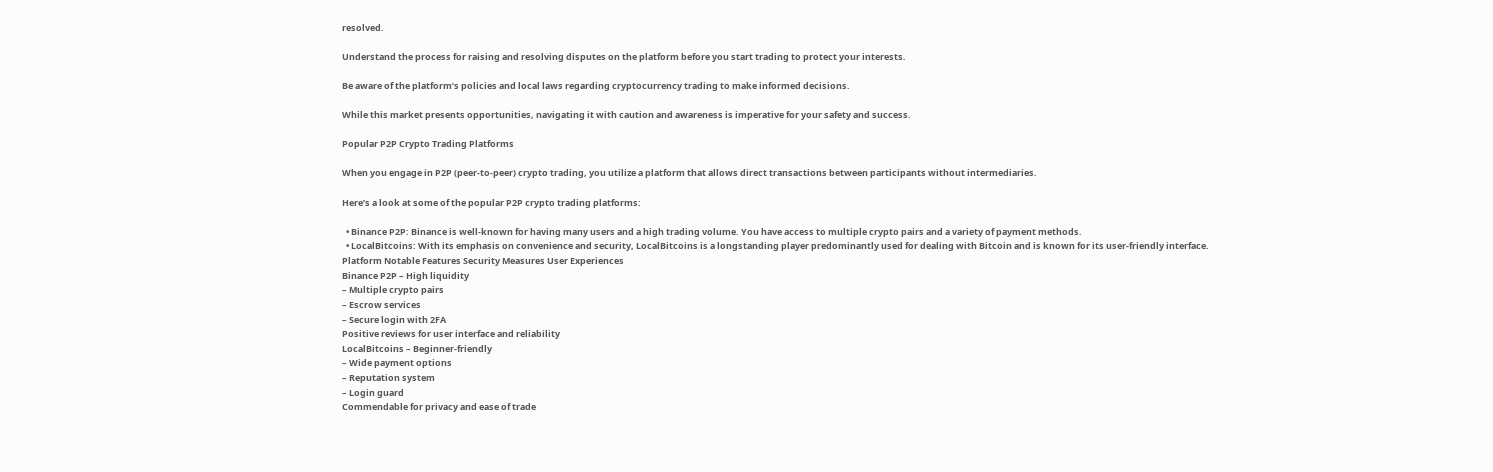resolved.

Understand the process for raising and resolving disputes on the platform before you start trading to protect your interests.

Be aware of the platform’s policies and local laws regarding cryptocurrency trading to make informed decisions.

While this market presents opportunities, navigating it with caution and awareness is imperative for your safety and success.

Popular P2P Crypto Trading Platforms

When you engage in P2P (peer-to-peer) crypto trading, you utilize a platform that allows direct transactions between participants without intermediaries.

Here’s a look at some of the popular P2P crypto trading platforms:

  • Binance P2P: Binance is well-known for having many users and a high trading volume. You have access to multiple crypto pairs and a variety of payment methods.
  • LocalBitcoins: With its emphasis on convenience and security, LocalBitcoins is a longstanding player predominantly used for dealing with Bitcoin and is known for its user-friendly interface.
Platform Notable Features Security Measures User Experiences
Binance P2P – High liquidity
– Multiple crypto pairs
– Escrow services
– Secure login with 2FA
Positive reviews for user interface and reliability
LocalBitcoins – Beginner-friendly
– Wide payment options
– Reputation system
– Login guard
Commendable for privacy and ease of trade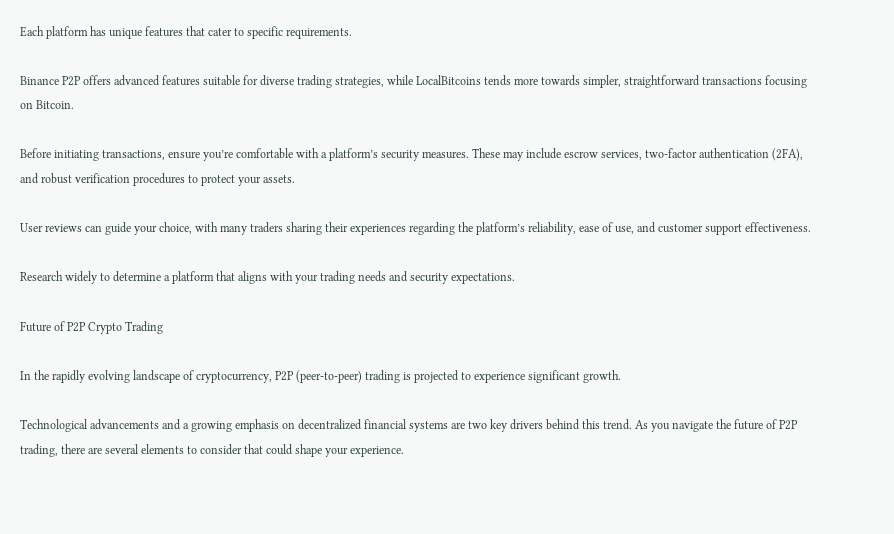Each platform has unique features that cater to specific requirements.

Binance P2P offers advanced features suitable for diverse trading strategies, while LocalBitcoins tends more towards simpler, straightforward transactions focusing on Bitcoin.

Before initiating transactions, ensure you’re comfortable with a platform’s security measures. These may include escrow services, two-factor authentication (2FA), and robust verification procedures to protect your assets.

User reviews can guide your choice, with many traders sharing their experiences regarding the platform’s reliability, ease of use, and customer support effectiveness.

Research widely to determine a platform that aligns with your trading needs and security expectations.

Future of P2P Crypto Trading

In the rapidly evolving landscape of cryptocurrency, P2P (peer-to-peer) trading is projected to experience significant growth.

Technological advancements and a growing emphasis on decentralized financial systems are two key drivers behind this trend. As you navigate the future of P2P trading, there are several elements to consider that could shape your experience.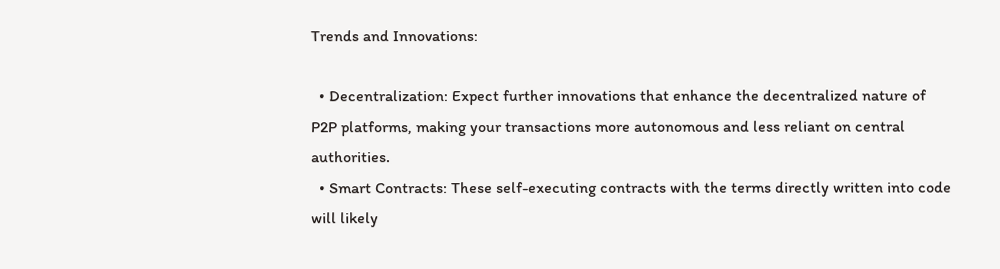Trends and Innovations:

  • Decentralization: Expect further innovations that enhance the decentralized nature of P2P platforms, making your transactions more autonomous and less reliant on central authorities.
  • Smart Contracts: These self-executing contracts with the terms directly written into code will likely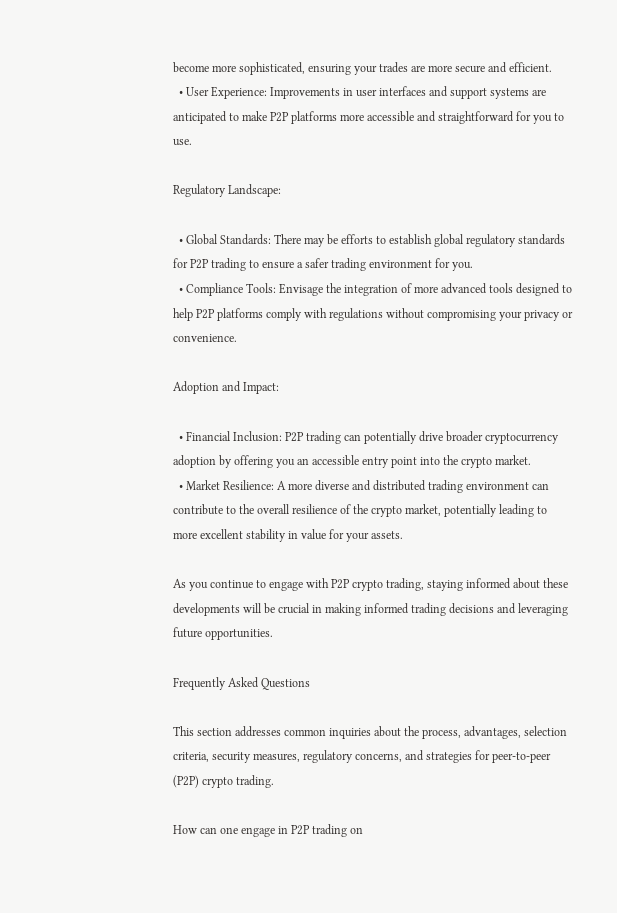become more sophisticated, ensuring your trades are more secure and efficient.
  • User Experience: Improvements in user interfaces and support systems are anticipated to make P2P platforms more accessible and straightforward for you to use.

Regulatory Landscape:

  • Global Standards: There may be efforts to establish global regulatory standards for P2P trading to ensure a safer trading environment for you.
  • Compliance Tools: Envisage the integration of more advanced tools designed to help P2P platforms comply with regulations without compromising your privacy or convenience.

Adoption and Impact:

  • Financial Inclusion: P2P trading can potentially drive broader cryptocurrency adoption by offering you an accessible entry point into the crypto market.
  • Market Resilience: A more diverse and distributed trading environment can contribute to the overall resilience of the crypto market, potentially leading to more excellent stability in value for your assets.

As you continue to engage with P2P crypto trading, staying informed about these developments will be crucial in making informed trading decisions and leveraging future opportunities.

Frequently Asked Questions

This section addresses common inquiries about the process, advantages, selection criteria, security measures, regulatory concerns, and strategies for peer-to-peer (P2P) crypto trading.

How can one engage in P2P trading on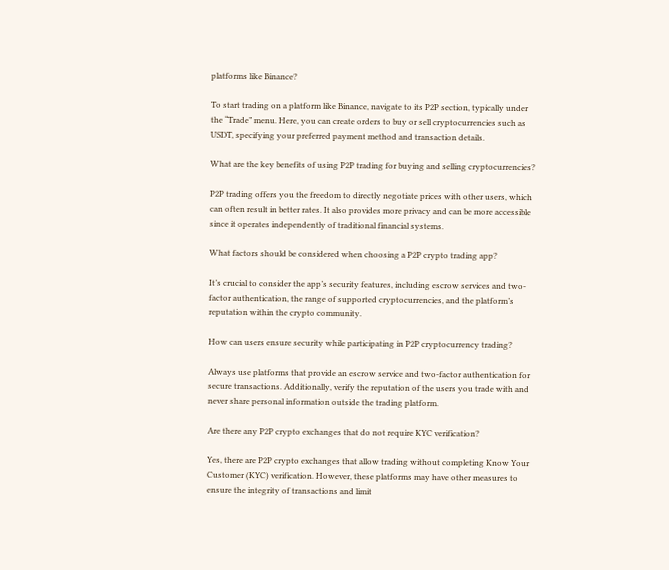platforms like Binance?

To start trading on a platform like Binance, navigate to its P2P section, typically under the “Trade” menu. Here, you can create orders to buy or sell cryptocurrencies such as USDT, specifying your preferred payment method and transaction details.

What are the key benefits of using P2P trading for buying and selling cryptocurrencies?

P2P trading offers you the freedom to directly negotiate prices with other users, which can often result in better rates. It also provides more privacy and can be more accessible since it operates independently of traditional financial systems.

What factors should be considered when choosing a P2P crypto trading app?

It’s crucial to consider the app’s security features, including escrow services and two-factor authentication, the range of supported cryptocurrencies, and the platform’s reputation within the crypto community.

How can users ensure security while participating in P2P cryptocurrency trading?

Always use platforms that provide an escrow service and two-factor authentication for secure transactions. Additionally, verify the reputation of the users you trade with and never share personal information outside the trading platform.

Are there any P2P crypto exchanges that do not require KYC verification?

Yes, there are P2P crypto exchanges that allow trading without completing Know Your Customer (KYC) verification. However, these platforms may have other measures to ensure the integrity of transactions and limit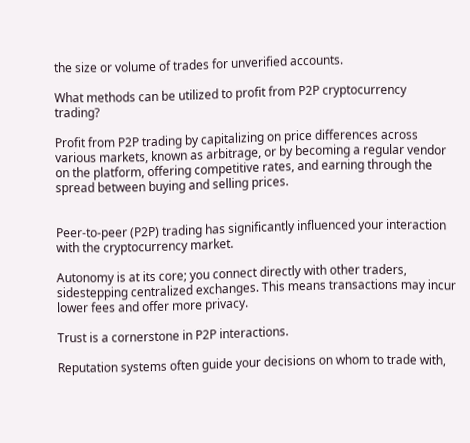the size or volume of trades for unverified accounts.

What methods can be utilized to profit from P2P cryptocurrency trading?

Profit from P2P trading by capitalizing on price differences across various markets, known as arbitrage, or by becoming a regular vendor on the platform, offering competitive rates, and earning through the spread between buying and selling prices.


Peer-to-peer (P2P) trading has significantly influenced your interaction with the cryptocurrency market.

Autonomy is at its core; you connect directly with other traders, sidestepping centralized exchanges. This means transactions may incur lower fees and offer more privacy.

Trust is a cornerstone in P2P interactions.

Reputation systems often guide your decisions on whom to trade with,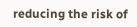reducing the risk of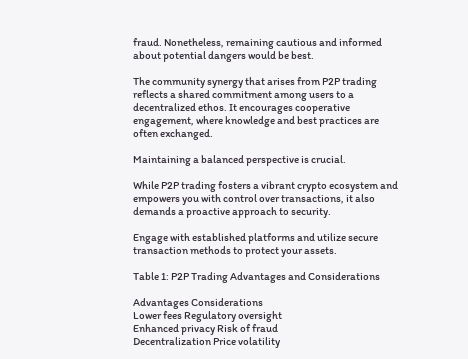fraud. Nonetheless, remaining cautious and informed about potential dangers would be best.

The community synergy that arises from P2P trading reflects a shared commitment among users to a decentralized ethos. It encourages cooperative engagement, where knowledge and best practices are often exchanged.

Maintaining a balanced perspective is crucial.

While P2P trading fosters a vibrant crypto ecosystem and empowers you with control over transactions, it also demands a proactive approach to security.

Engage with established platforms and utilize secure transaction methods to protect your assets.

Table 1: P2P Trading Advantages and Considerations

Advantages Considerations
Lower fees Regulatory oversight
Enhanced privacy Risk of fraud
Decentralization Price volatility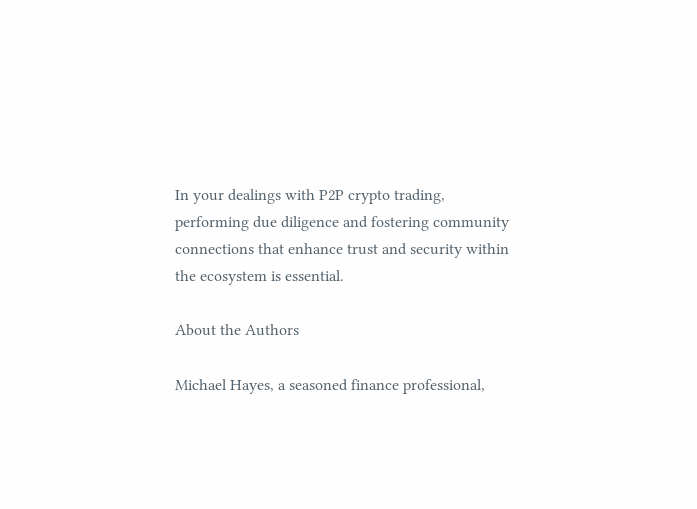In your dealings with P2P crypto trading, performing due diligence and fostering community connections that enhance trust and security within the ecosystem is essential.

About the Authors

Michael Hayes, a seasoned finance professional,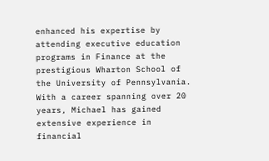enhanced his expertise by attending executive education programs in Finance at the prestigious Wharton School of the University of Pennsylvania. With a career spanning over 20 years, Michael has gained extensive experience in financial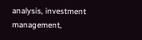analysis, investment management,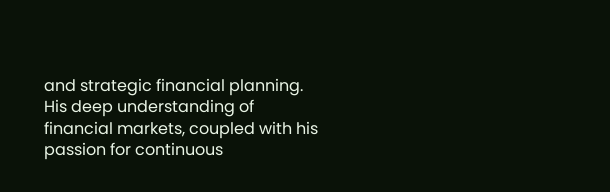and strategic financial planning. His deep understanding of financial markets, coupled with his passion for continuous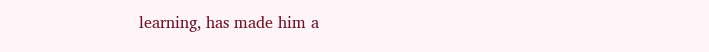learning, has made him a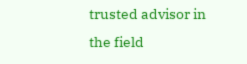trusted advisor in the field